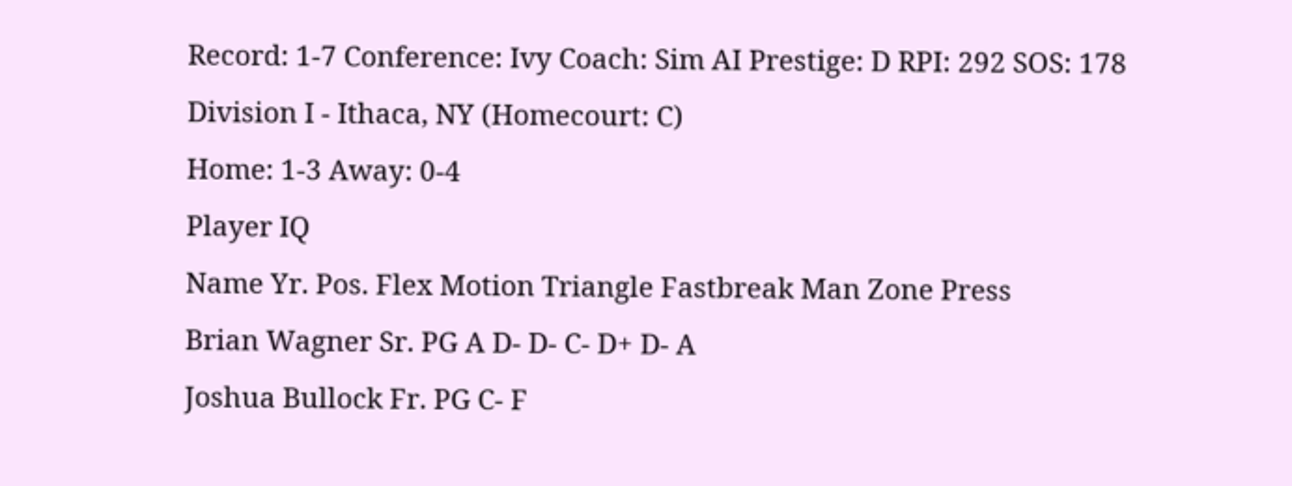Record: 1-7 Conference: Ivy Coach: Sim AI Prestige: D RPI: 292 SOS: 178
Division I - Ithaca, NY (Homecourt: C)
Home: 1-3 Away: 0-4
Player IQ
Name Yr. Pos. Flex Motion Triangle Fastbreak Man Zone Press
Brian Wagner Sr. PG A D- D- C- D+ D- A
Joshua Bullock Fr. PG C- F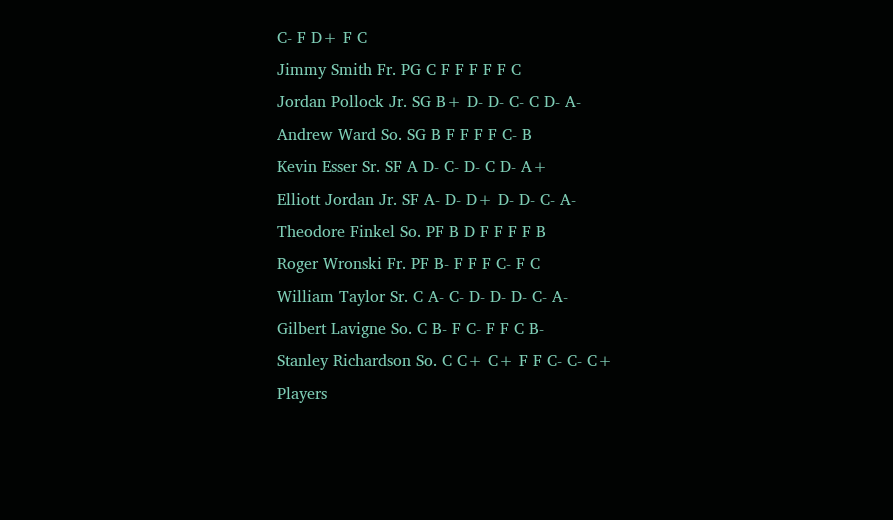C- F D+ F C
Jimmy Smith Fr. PG C F F F F F C
Jordan Pollock Jr. SG B+ D- D- C- C D- A-
Andrew Ward So. SG B F F F F C- B
Kevin Esser Sr. SF A D- C- D- C D- A+
Elliott Jordan Jr. SF A- D- D+ D- D- C- A-
Theodore Finkel So. PF B D F F F F B
Roger Wronski Fr. PF B- F F F C- F C
William Taylor Sr. C A- C- D- D- D- C- A-
Gilbert Lavigne So. C B- F C- F F C B-
Stanley Richardson So. C C+ C+ F F C- C- C+
Players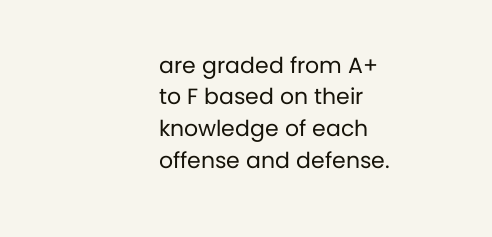are graded from A+ to F based on their knowledge of each offense and defense.